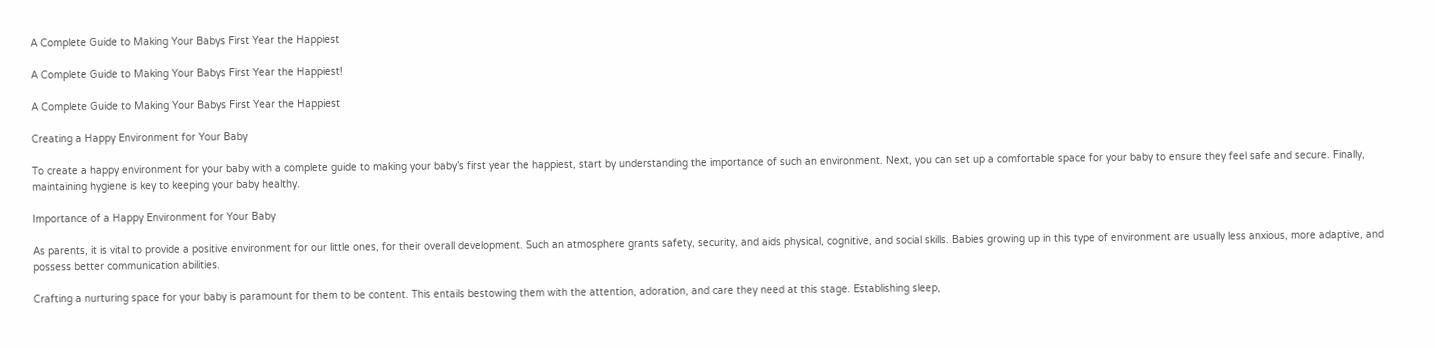A Complete Guide to Making Your Babys First Year the Happiest

A Complete Guide to Making Your Babys First Year the Happiest!

A Complete Guide to Making Your Babys First Year the Happiest

Creating a Happy Environment for Your Baby

To create a happy environment for your baby with a complete guide to making your baby’s first year the happiest, start by understanding the importance of such an environment. Next, you can set up a comfortable space for your baby to ensure they feel safe and secure. Finally, maintaining hygiene is key to keeping your baby healthy.

Importance of a Happy Environment for Your Baby

As parents, it is vital to provide a positive environment for our little ones, for their overall development. Such an atmosphere grants safety, security, and aids physical, cognitive, and social skills. Babies growing up in this type of environment are usually less anxious, more adaptive, and possess better communication abilities.

Crafting a nurturing space for your baby is paramount for them to be content. This entails bestowing them with the attention, adoration, and care they need at this stage. Establishing sleep,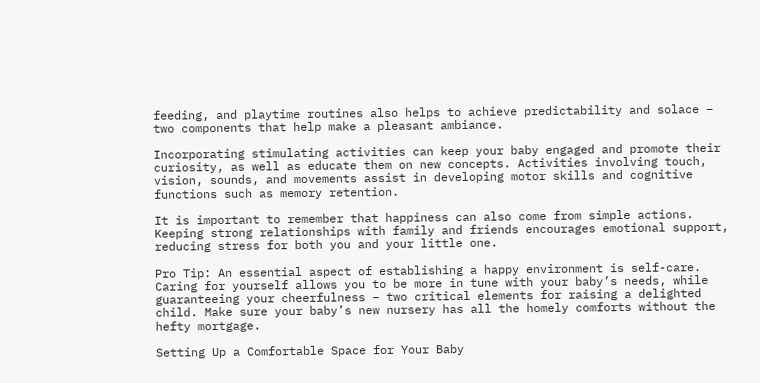feeding, and playtime routines also helps to achieve predictability and solace – two components that help make a pleasant ambiance.

Incorporating stimulating activities can keep your baby engaged and promote their curiosity, as well as educate them on new concepts. Activities involving touch, vision, sounds, and movements assist in developing motor skills and cognitive functions such as memory retention.

It is important to remember that happiness can also come from simple actions. Keeping strong relationships with family and friends encourages emotional support, reducing stress for both you and your little one.

Pro Tip: An essential aspect of establishing a happy environment is self-care. Caring for yourself allows you to be more in tune with your baby’s needs, while guaranteeing your cheerfulness – two critical elements for raising a delighted child. Make sure your baby’s new nursery has all the homely comforts without the hefty mortgage.

Setting Up a Comfortable Space for Your Baby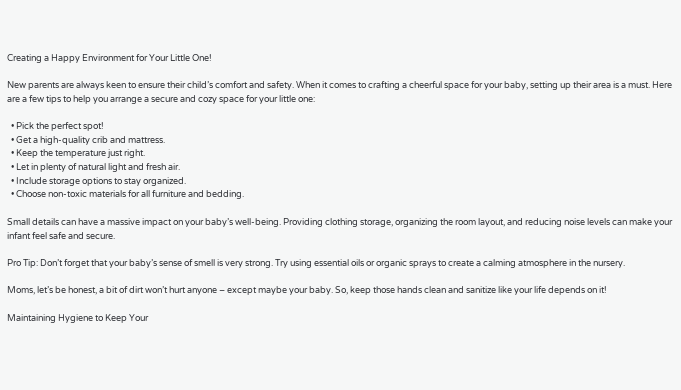Creating a Happy Environment for Your Little One!

New parents are always keen to ensure their child’s comfort and safety. When it comes to crafting a cheerful space for your baby, setting up their area is a must. Here are a few tips to help you arrange a secure and cozy space for your little one:

  • Pick the perfect spot!
  • Get a high-quality crib and mattress.
  • Keep the temperature just right.
  • Let in plenty of natural light and fresh air.
  • Include storage options to stay organized.
  • Choose non-toxic materials for all furniture and bedding.

Small details can have a massive impact on your baby’s well-being. Providing clothing storage, organizing the room layout, and reducing noise levels can make your infant feel safe and secure.

Pro Tip: Don’t forget that your baby’s sense of smell is very strong. Try using essential oils or organic sprays to create a calming atmosphere in the nursery.

Moms, let’s be honest, a bit of dirt won’t hurt anyone – except maybe your baby. So, keep those hands clean and sanitize like your life depends on it!

Maintaining Hygiene to Keep Your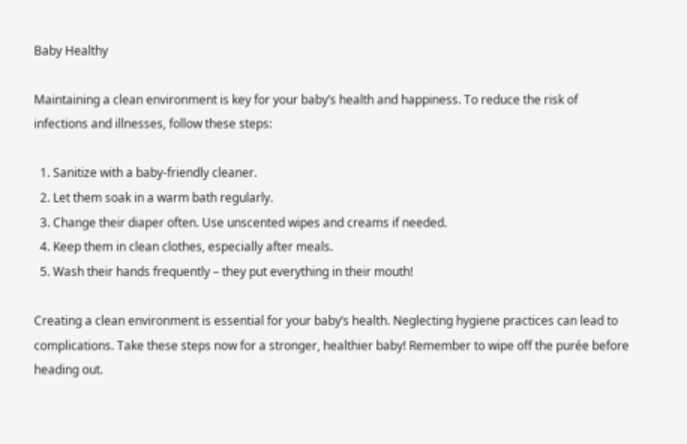Baby Healthy

Maintaining a clean environment is key for your baby’s health and happiness. To reduce the risk of infections and illnesses, follow these steps:

  1. Sanitize with a baby-friendly cleaner.
  2. Let them soak in a warm bath regularly.
  3. Change their diaper often. Use unscented wipes and creams if needed.
  4. Keep them in clean clothes, especially after meals.
  5. Wash their hands frequently – they put everything in their mouth!

Creating a clean environment is essential for your baby’s health. Neglecting hygiene practices can lead to complications. Take these steps now for a stronger, healthier baby! Remember to wipe off the purée before heading out.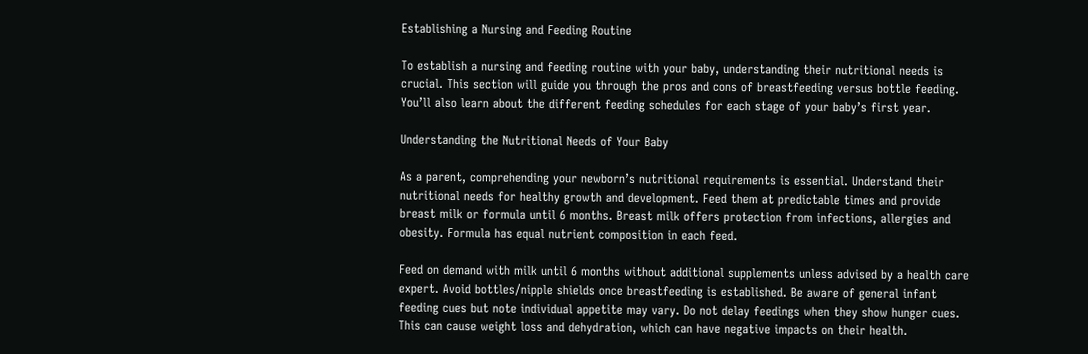Establishing a Nursing and Feeding Routine

To establish a nursing and feeding routine with your baby, understanding their nutritional needs is crucial. This section will guide you through the pros and cons of breastfeeding versus bottle feeding. You’ll also learn about the different feeding schedules for each stage of your baby’s first year.

Understanding the Nutritional Needs of Your Baby

As a parent, comprehending your newborn’s nutritional requirements is essential. Understand their nutritional needs for healthy growth and development. Feed them at predictable times and provide breast milk or formula until 6 months. Breast milk offers protection from infections, allergies and obesity. Formula has equal nutrient composition in each feed.

Feed on demand with milk until 6 months without additional supplements unless advised by a health care expert. Avoid bottles/nipple shields once breastfeeding is established. Be aware of general infant feeding cues but note individual appetite may vary. Do not delay feedings when they show hunger cues. This can cause weight loss and dehydration, which can have negative impacts on their health.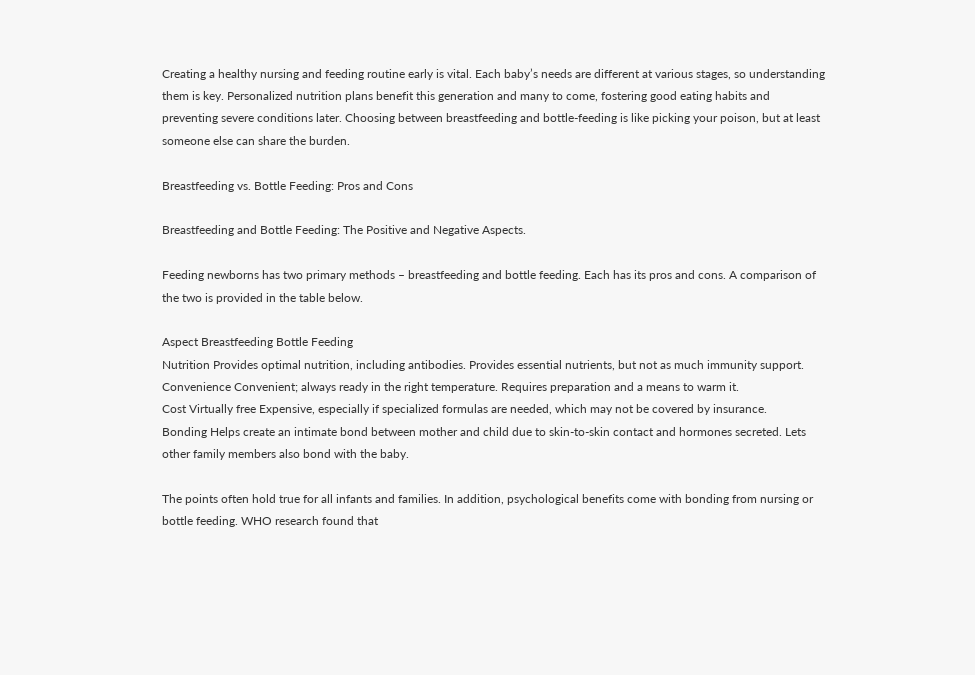Creating a healthy nursing and feeding routine early is vital. Each baby’s needs are different at various stages, so understanding them is key. Personalized nutrition plans benefit this generation and many to come, fostering good eating habits and preventing severe conditions later. Choosing between breastfeeding and bottle-feeding is like picking your poison, but at least someone else can share the burden.

Breastfeeding vs. Bottle Feeding: Pros and Cons

Breastfeeding and Bottle Feeding: The Positive and Negative Aspects.

Feeding newborns has two primary methods – breastfeeding and bottle feeding. Each has its pros and cons. A comparison of the two is provided in the table below.

Aspect Breastfeeding Bottle Feeding
Nutrition Provides optimal nutrition, including antibodies. Provides essential nutrients, but not as much immunity support.
Convenience Convenient; always ready in the right temperature. Requires preparation and a means to warm it.
Cost Virtually free Expensive, especially if specialized formulas are needed, which may not be covered by insurance.
Bonding Helps create an intimate bond between mother and child due to skin-to-skin contact and hormones secreted. Lets other family members also bond with the baby.

The points often hold true for all infants and families. In addition, psychological benefits come with bonding from nursing or bottle feeding. WHO research found that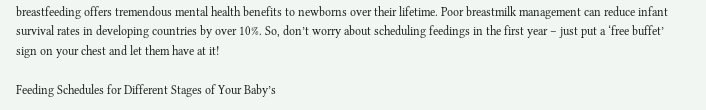breastfeeding offers tremendous mental health benefits to newborns over their lifetime. Poor breastmilk management can reduce infant survival rates in developing countries by over 10%. So, don’t worry about scheduling feedings in the first year – just put a ‘free buffet’ sign on your chest and let them have at it!

Feeding Schedules for Different Stages of Your Baby’s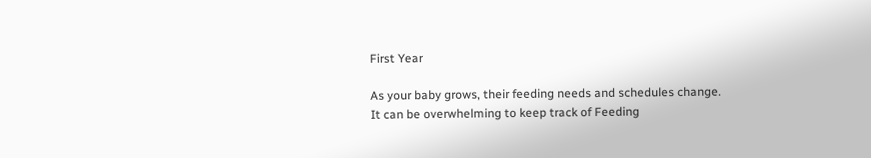First Year

As your baby grows, their feeding needs and schedules change. It can be overwhelming to keep track of Feeding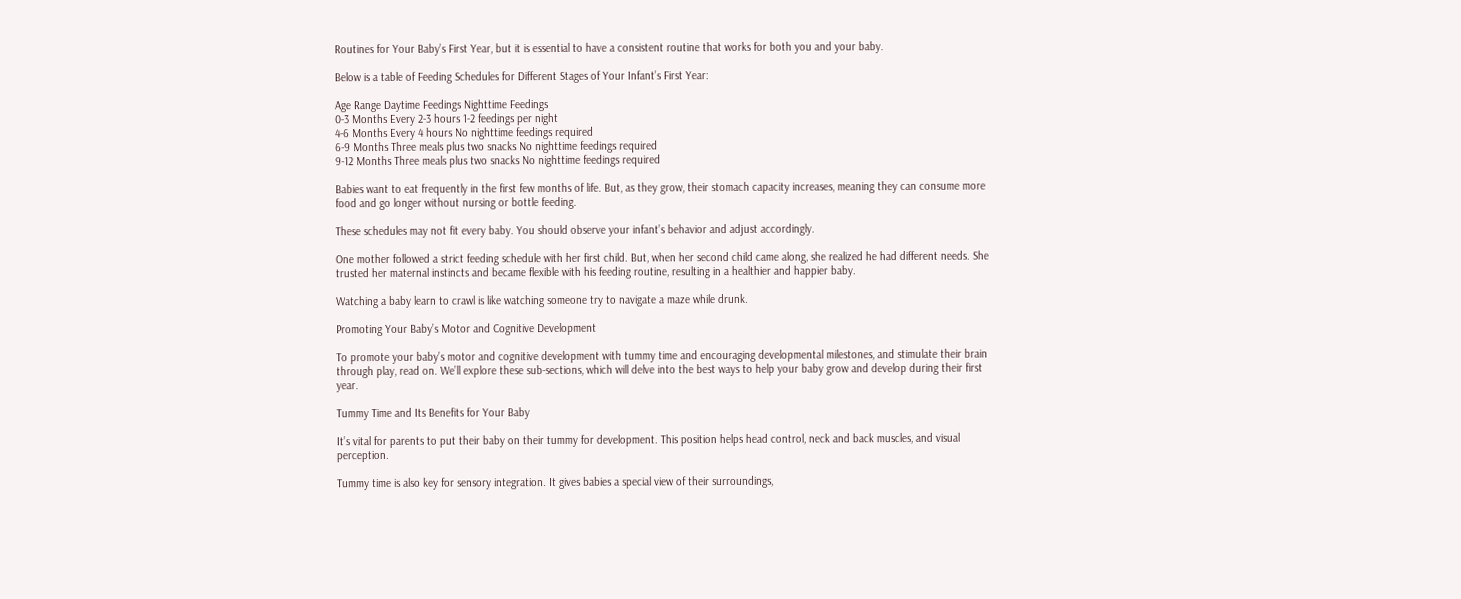Routines for Your Baby’s First Year, but it is essential to have a consistent routine that works for both you and your baby.

Below is a table of Feeding Schedules for Different Stages of Your Infant’s First Year:

Age Range Daytime Feedings Nighttime Feedings
0-3 Months Every 2-3 hours 1-2 feedings per night
4-6 Months Every 4 hours No nighttime feedings required
6-9 Months Three meals plus two snacks No nighttime feedings required
9-12 Months Three meals plus two snacks No nighttime feedings required

Babies want to eat frequently in the first few months of life. But, as they grow, their stomach capacity increases, meaning they can consume more food and go longer without nursing or bottle feeding.

These schedules may not fit every baby. You should observe your infant’s behavior and adjust accordingly.

One mother followed a strict feeding schedule with her first child. But, when her second child came along, she realized he had different needs. She trusted her maternal instincts and became flexible with his feeding routine, resulting in a healthier and happier baby.

Watching a baby learn to crawl is like watching someone try to navigate a maze while drunk.

Promoting Your Baby’s Motor and Cognitive Development

To promote your baby’s motor and cognitive development with tummy time and encouraging developmental milestones, and stimulate their brain through play, read on. We’ll explore these sub-sections, which will delve into the best ways to help your baby grow and develop during their first year.

Tummy Time and Its Benefits for Your Baby

It’s vital for parents to put their baby on their tummy for development. This position helps head control, neck and back muscles, and visual perception.

Tummy time is also key for sensory integration. It gives babies a special view of their surroundings,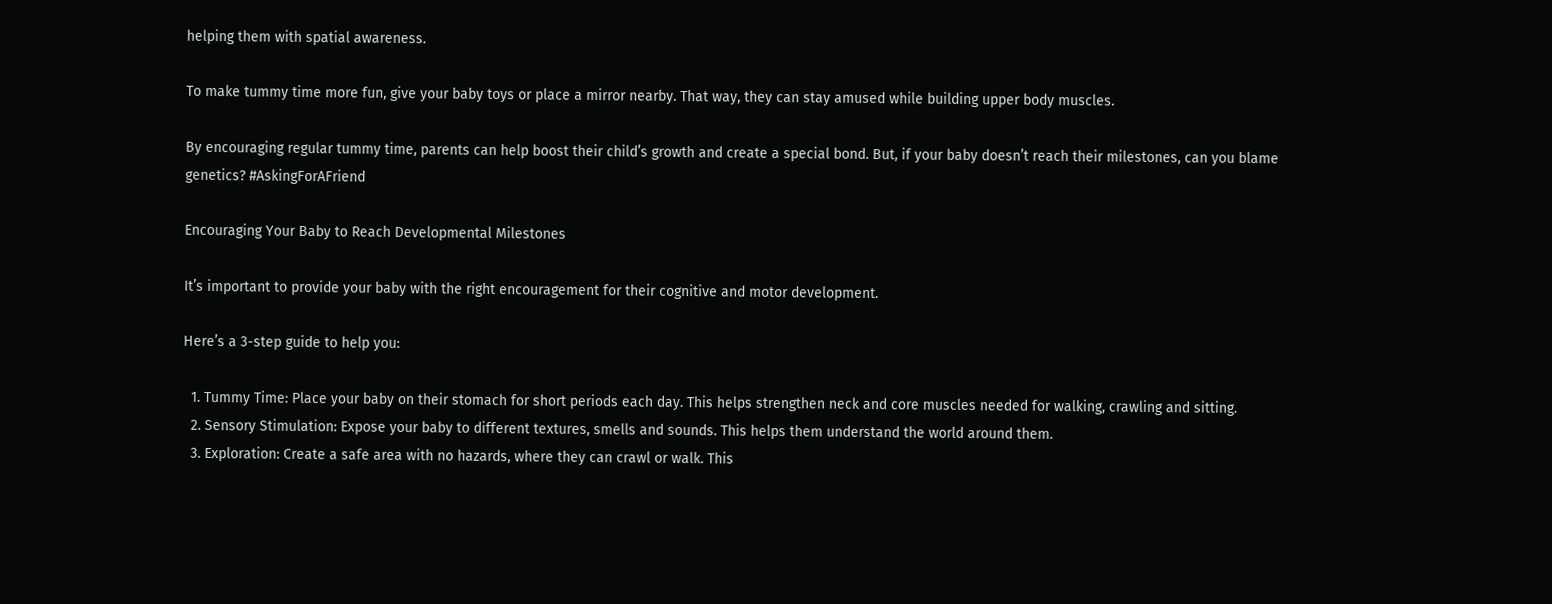helping them with spatial awareness.

To make tummy time more fun, give your baby toys or place a mirror nearby. That way, they can stay amused while building upper body muscles.

By encouraging regular tummy time, parents can help boost their child’s growth and create a special bond. But, if your baby doesn’t reach their milestones, can you blame genetics? #AskingForAFriend

Encouraging Your Baby to Reach Developmental Milestones

It’s important to provide your baby with the right encouragement for their cognitive and motor development.

Here’s a 3-step guide to help you:

  1. Tummy Time: Place your baby on their stomach for short periods each day. This helps strengthen neck and core muscles needed for walking, crawling and sitting.
  2. Sensory Stimulation: Expose your baby to different textures, smells and sounds. This helps them understand the world around them.
  3. Exploration: Create a safe area with no hazards, where they can crawl or walk. This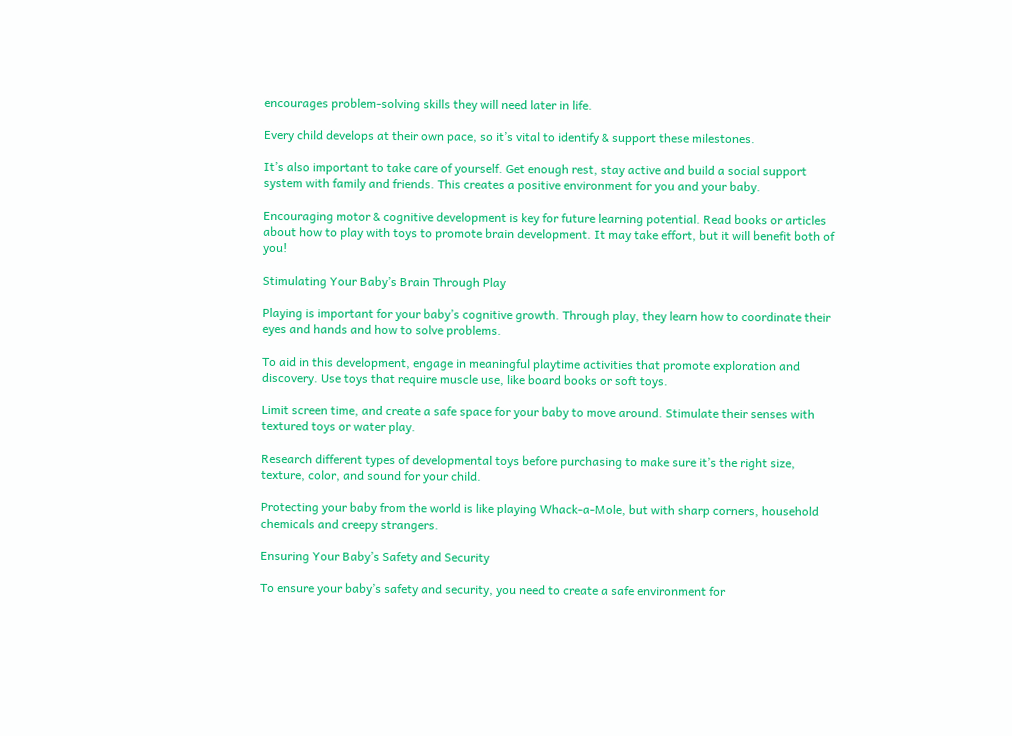encourages problem-solving skills they will need later in life.

Every child develops at their own pace, so it’s vital to identify & support these milestones.

It’s also important to take care of yourself. Get enough rest, stay active and build a social support system with family and friends. This creates a positive environment for you and your baby.

Encouraging motor & cognitive development is key for future learning potential. Read books or articles about how to play with toys to promote brain development. It may take effort, but it will benefit both of you!

Stimulating Your Baby’s Brain Through Play

Playing is important for your baby’s cognitive growth. Through play, they learn how to coordinate their eyes and hands and how to solve problems.

To aid in this development, engage in meaningful playtime activities that promote exploration and discovery. Use toys that require muscle use, like board books or soft toys.

Limit screen time, and create a safe space for your baby to move around. Stimulate their senses with textured toys or water play.

Research different types of developmental toys before purchasing to make sure it’s the right size, texture, color, and sound for your child.

Protecting your baby from the world is like playing Whack-a-Mole, but with sharp corners, household chemicals and creepy strangers.

Ensuring Your Baby’s Safety and Security

To ensure your baby’s safety and security, you need to create a safe environment for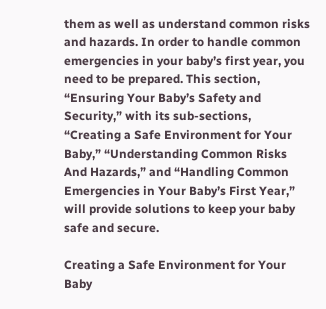them as well as understand common risks and hazards. In order to handle common emergencies in your baby’s first year, you need to be prepared. This section, “Ensuring Your Baby’s Safety and Security,” with its sub-sections, “Creating a Safe Environment for Your Baby,” “Understanding Common Risks And Hazards,” and “Handling Common Emergencies in Your Baby’s First Year,” will provide solutions to keep your baby safe and secure.

Creating a Safe Environment for Your Baby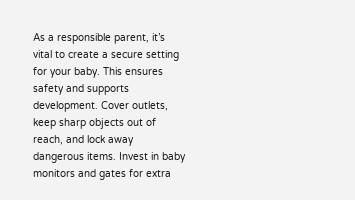As a responsible parent, it’s vital to create a secure setting for your baby. This ensures safety and supports development. Cover outlets, keep sharp objects out of reach, and lock away dangerous items. Invest in baby monitors and gates for extra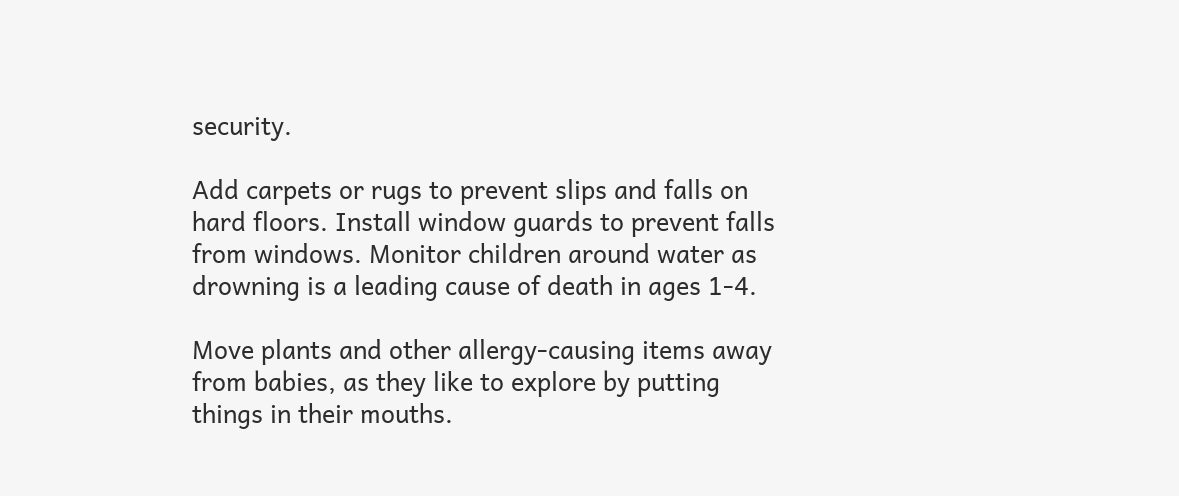security.

Add carpets or rugs to prevent slips and falls on hard floors. Install window guards to prevent falls from windows. Monitor children around water as drowning is a leading cause of death in ages 1-4.

Move plants and other allergy-causing items away from babies, as they like to explore by putting things in their mouths.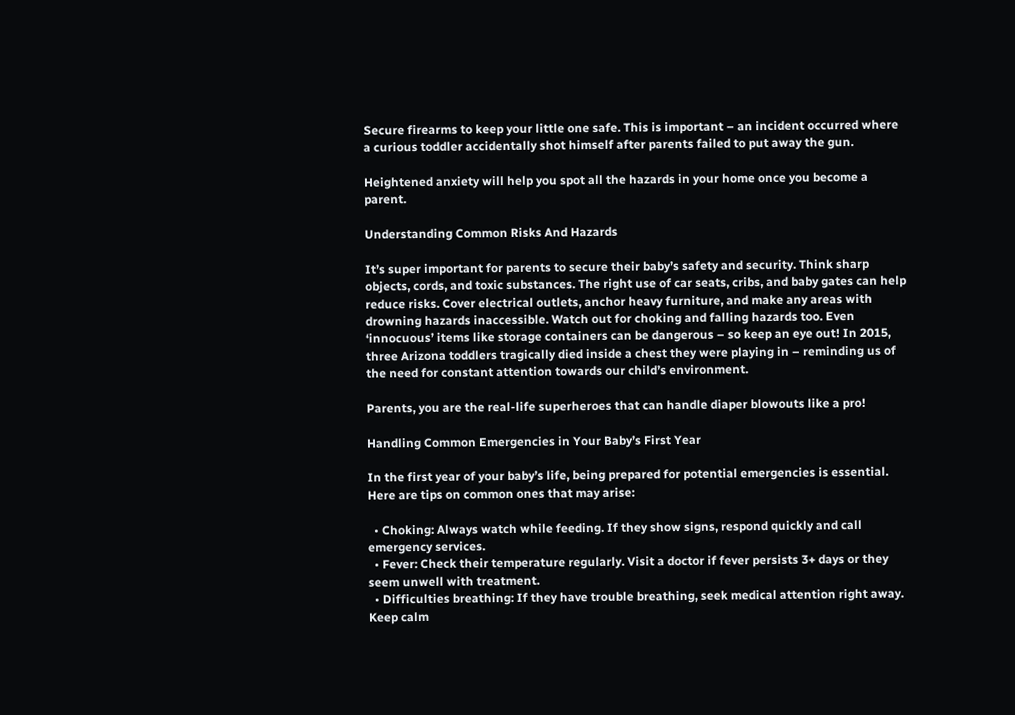Secure firearms to keep your little one safe. This is important – an incident occurred where a curious toddler accidentally shot himself after parents failed to put away the gun.

Heightened anxiety will help you spot all the hazards in your home once you become a parent.

Understanding Common Risks And Hazards

It’s super important for parents to secure their baby’s safety and security. Think sharp objects, cords, and toxic substances. The right use of car seats, cribs, and baby gates can help reduce risks. Cover electrical outlets, anchor heavy furniture, and make any areas with drowning hazards inaccessible. Watch out for choking and falling hazards too. Even ‘innocuous’ items like storage containers can be dangerous – so keep an eye out! In 2015, three Arizona toddlers tragically died inside a chest they were playing in – reminding us of the need for constant attention towards our child’s environment.

Parents, you are the real-life superheroes that can handle diaper blowouts like a pro!

Handling Common Emergencies in Your Baby’s First Year

In the first year of your baby’s life, being prepared for potential emergencies is essential. Here are tips on common ones that may arise:

  • Choking: Always watch while feeding. If they show signs, respond quickly and call emergency services.
  • Fever: Check their temperature regularly. Visit a doctor if fever persists 3+ days or they seem unwell with treatment.
  • Difficulties breathing: If they have trouble breathing, seek medical attention right away. Keep calm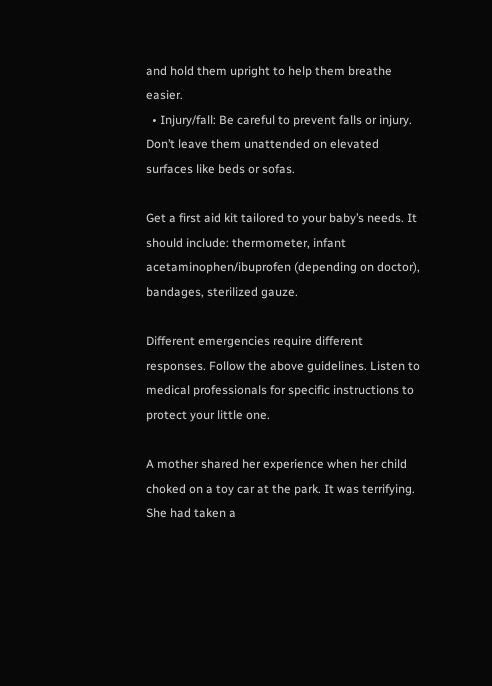and hold them upright to help them breathe easier.
  • Injury/fall: Be careful to prevent falls or injury. Don’t leave them unattended on elevated surfaces like beds or sofas.

Get a first aid kit tailored to your baby’s needs. It should include: thermometer, infant acetaminophen/ibuprofen (depending on doctor), bandages, sterilized gauze.

Different emergencies require different responses. Follow the above guidelines. Listen to medical professionals for specific instructions to protect your little one.

A mother shared her experience when her child choked on a toy car at the park. It was terrifying. She had taken a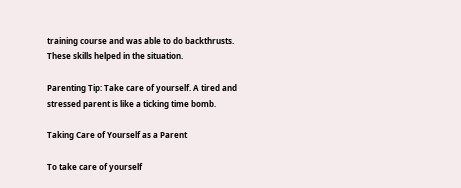training course and was able to do backthrusts. These skills helped in the situation.

Parenting Tip: Take care of yourself. A tired and stressed parent is like a ticking time bomb.

Taking Care of Yourself as a Parent

To take care of yourself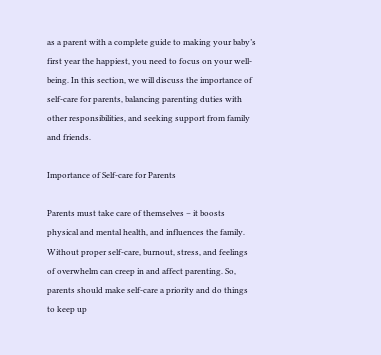as a parent with a complete guide to making your baby’s first year the happiest, you need to focus on your well-being. In this section, we will discuss the importance of self-care for parents, balancing parenting duties with other responsibilities, and seeking support from family and friends.

Importance of Self-care for Parents

Parents must take care of themselves – it boosts physical and mental health, and influences the family. Without proper self-care, burnout, stress, and feelings of overwhelm can creep in and affect parenting. So, parents should make self-care a priority and do things to keep up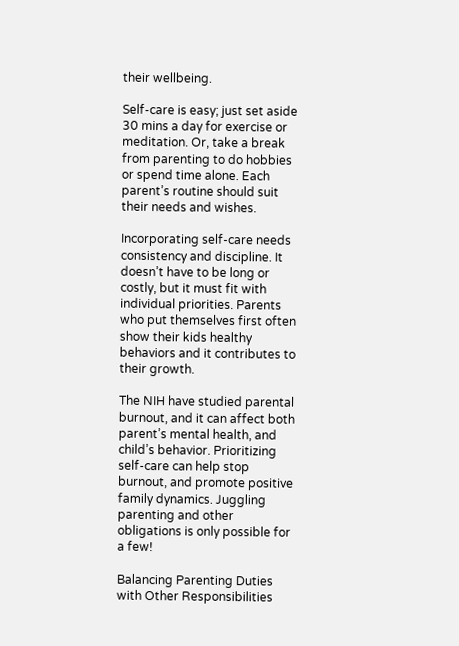their wellbeing.

Self-care is easy; just set aside 30 mins a day for exercise or meditation. Or, take a break from parenting to do hobbies or spend time alone. Each parent’s routine should suit their needs and wishes.

Incorporating self-care needs consistency and discipline. It doesn’t have to be long or costly, but it must fit with individual priorities. Parents who put themselves first often show their kids healthy behaviors and it contributes to their growth.

The NIH have studied parental burnout, and it can affect both parent’s mental health, and child’s behavior. Prioritizing self-care can help stop burnout, and promote positive family dynamics. Juggling parenting and other obligations is only possible for a few!

Balancing Parenting Duties with Other Responsibilities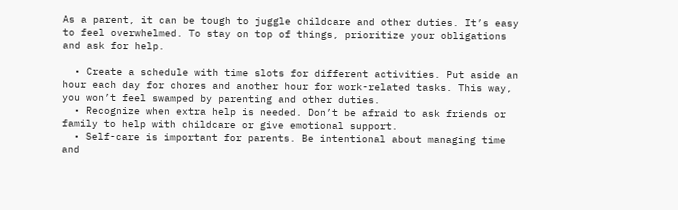As a parent, it can be tough to juggle childcare and other duties. It’s easy to feel overwhelmed. To stay on top of things, prioritize your obligations and ask for help.

  • Create a schedule with time slots for different activities. Put aside an hour each day for chores and another hour for work-related tasks. This way, you won’t feel swamped by parenting and other duties.
  • Recognize when extra help is needed. Don’t be afraid to ask friends or family to help with childcare or give emotional support.
  • Self-care is important for parents. Be intentional about managing time and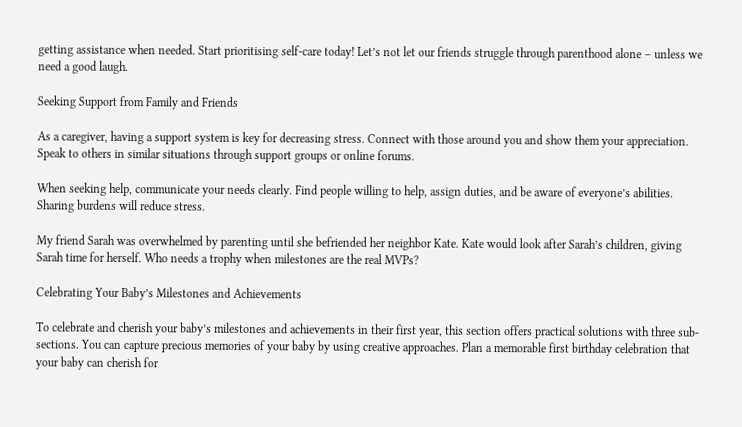getting assistance when needed. Start prioritising self-care today! Let’s not let our friends struggle through parenthood alone – unless we need a good laugh.

Seeking Support from Family and Friends

As a caregiver, having a support system is key for decreasing stress. Connect with those around you and show them your appreciation. Speak to others in similar situations through support groups or online forums.

When seeking help, communicate your needs clearly. Find people willing to help, assign duties, and be aware of everyone’s abilities. Sharing burdens will reduce stress.

My friend Sarah was overwhelmed by parenting until she befriended her neighbor Kate. Kate would look after Sarah’s children, giving Sarah time for herself. Who needs a trophy when milestones are the real MVPs?

Celebrating Your Baby’s Milestones and Achievements

To celebrate and cherish your baby’s milestones and achievements in their first year, this section offers practical solutions with three sub-sections. You can capture precious memories of your baby by using creative approaches. Plan a memorable first birthday celebration that your baby can cherish for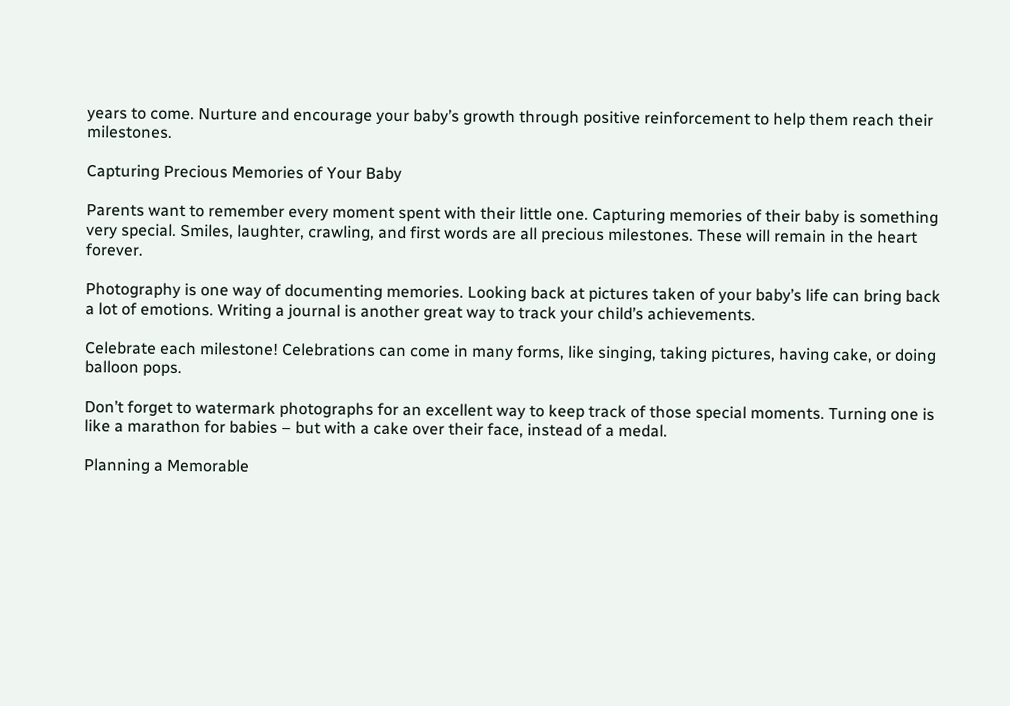years to come. Nurture and encourage your baby’s growth through positive reinforcement to help them reach their milestones.

Capturing Precious Memories of Your Baby

Parents want to remember every moment spent with their little one. Capturing memories of their baby is something very special. Smiles, laughter, crawling, and first words are all precious milestones. These will remain in the heart forever.

Photography is one way of documenting memories. Looking back at pictures taken of your baby’s life can bring back a lot of emotions. Writing a journal is another great way to track your child’s achievements.

Celebrate each milestone! Celebrations can come in many forms, like singing, taking pictures, having cake, or doing balloon pops.

Don’t forget to watermark photographs for an excellent way to keep track of those special moments. Turning one is like a marathon for babies – but with a cake over their face, instead of a medal.

Planning a Memorable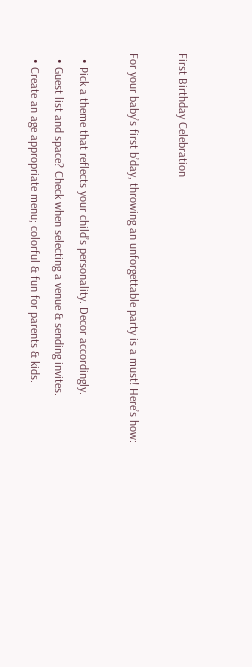First Birthday Celebration

For your baby’s first b’day, throwing an unforgettable party is a must! Here’s how:

  • Pick a theme that reflects your child’s personality. Decor accordingly.
  • Guest list and space? Check when selecting a venue & sending invites.
  • Create an age appropriate menu; colorful & fun for parents & kids.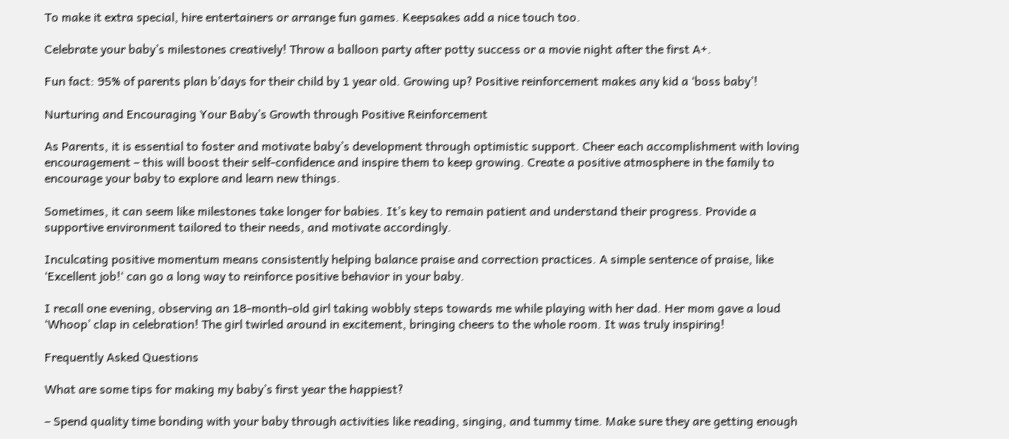To make it extra special, hire entertainers or arrange fun games. Keepsakes add a nice touch too.

Celebrate your baby’s milestones creatively! Throw a balloon party after potty success or a movie night after the first A+.

Fun fact: 95% of parents plan b’days for their child by 1 year old. Growing up? Positive reinforcement makes any kid a ‘boss baby’!

Nurturing and Encouraging Your Baby’s Growth through Positive Reinforcement

As Parents, it is essential to foster and motivate baby’s development through optimistic support. Cheer each accomplishment with loving encouragement – this will boost their self-confidence and inspire them to keep growing. Create a positive atmosphere in the family to encourage your baby to explore and learn new things.

Sometimes, it can seem like milestones take longer for babies. It’s key to remain patient and understand their progress. Provide a supportive environment tailored to their needs, and motivate accordingly.

Inculcating positive momentum means consistently helping balance praise and correction practices. A simple sentence of praise, like ‘Excellent job!‘ can go a long way to reinforce positive behavior in your baby.

I recall one evening, observing an 18-month-old girl taking wobbly steps towards me while playing with her dad. Her mom gave a loud ‘Whoop’ clap in celebration! The girl twirled around in excitement, bringing cheers to the whole room. It was truly inspiring!

Frequently Asked Questions

What are some tips for making my baby’s first year the happiest?

– Spend quality time bonding with your baby through activities like reading, singing, and tummy time. Make sure they are getting enough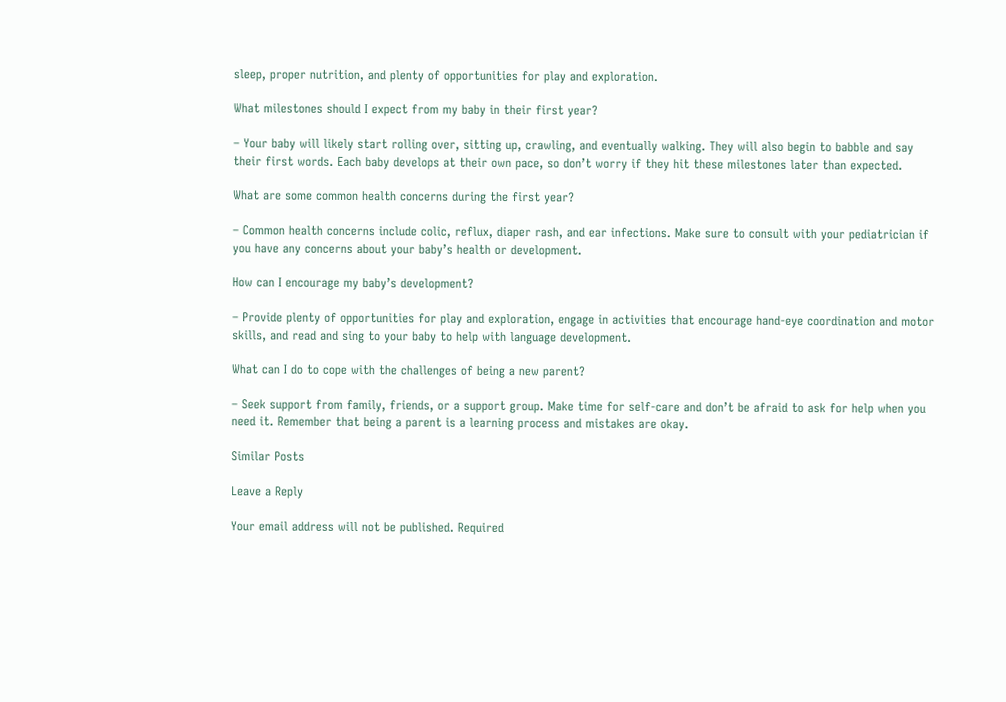sleep, proper nutrition, and plenty of opportunities for play and exploration.

What milestones should I expect from my baby in their first year?

– Your baby will likely start rolling over, sitting up, crawling, and eventually walking. They will also begin to babble and say their first words. Each baby develops at their own pace, so don’t worry if they hit these milestones later than expected.

What are some common health concerns during the first year?

– Common health concerns include colic, reflux, diaper rash, and ear infections. Make sure to consult with your pediatrician if you have any concerns about your baby’s health or development.

How can I encourage my baby’s development?

– Provide plenty of opportunities for play and exploration, engage in activities that encourage hand-eye coordination and motor skills, and read and sing to your baby to help with language development.

What can I do to cope with the challenges of being a new parent?

– Seek support from family, friends, or a support group. Make time for self-care and don’t be afraid to ask for help when you need it. Remember that being a parent is a learning process and mistakes are okay.

Similar Posts

Leave a Reply

Your email address will not be published. Required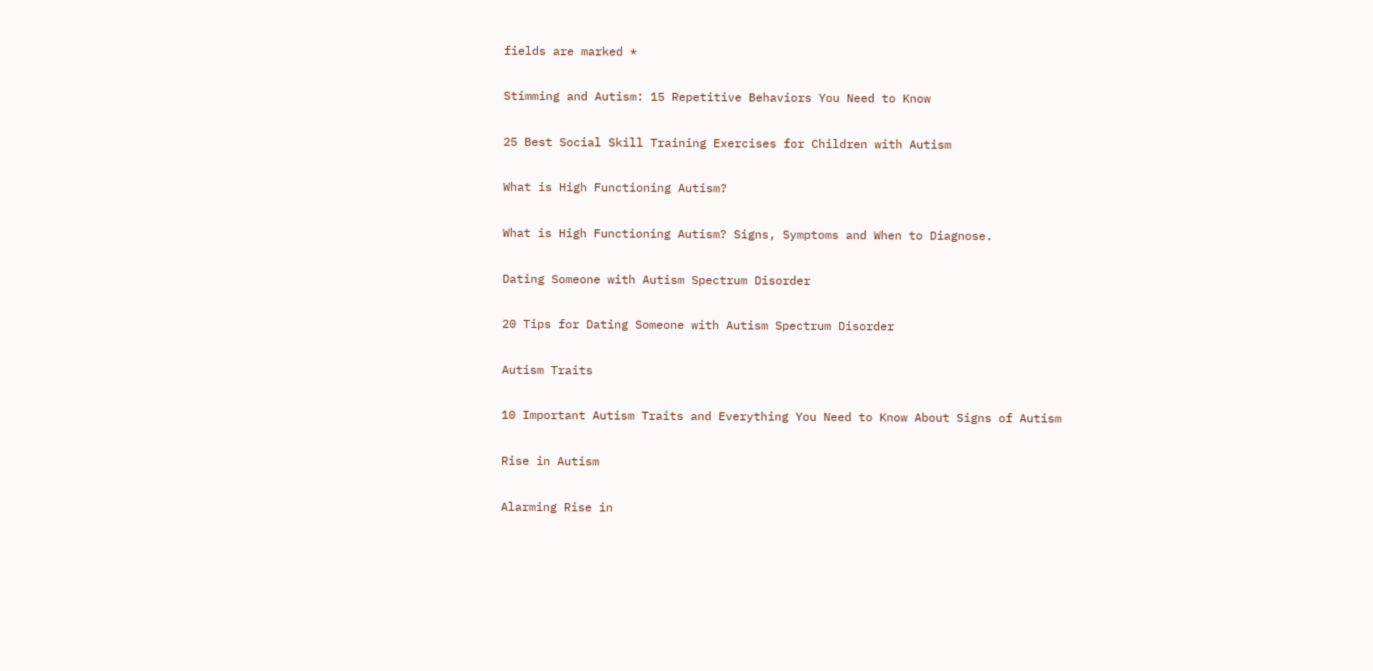fields are marked *

Stimming and Autism: 15 Repetitive Behaviors You Need to Know

25 Best Social Skill Training Exercises for Children with Autism

What is High Functioning Autism?

What is High Functioning Autism? Signs, Symptoms and When to Diagnose.

Dating Someone with Autism Spectrum Disorder

20 Tips for Dating Someone with Autism Spectrum Disorder

Autism Traits

10 Important Autism Traits and Everything You Need to Know About Signs of Autism

Rise in Autism

Alarming Rise in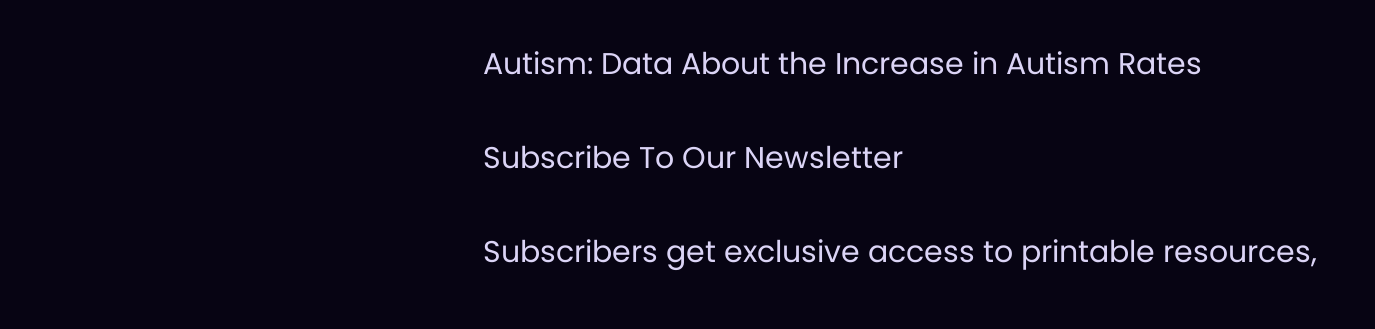Autism: Data About the Increase in Autism Rates

Subscribe To Our Newsletter

Subscribers get exclusive access to printable resources,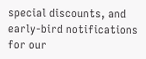special discounts, and early-bird notifications for our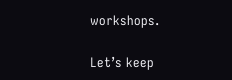workshops.

Let’s keep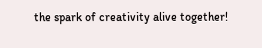the spark of creativity alive together!